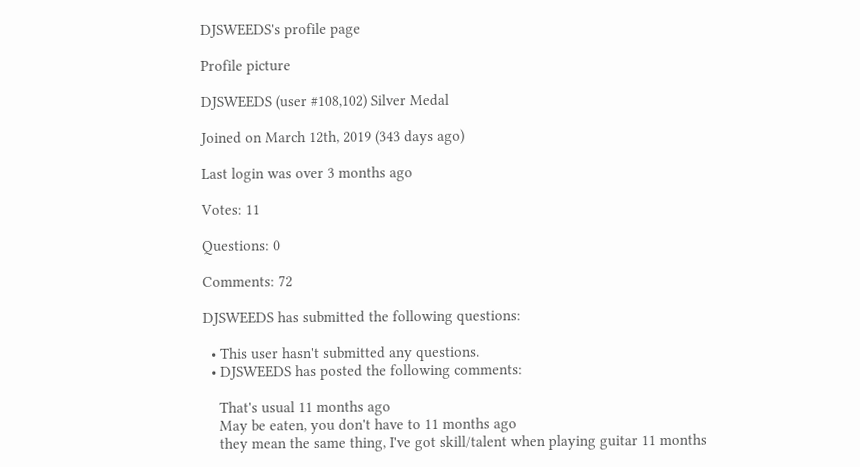DJSWEEDS's profile page

Profile picture

DJSWEEDS (user #108,102) Silver Medal

Joined on March 12th, 2019 (343 days ago)

Last login was over 3 months ago

Votes: 11

Questions: 0

Comments: 72

DJSWEEDS has submitted the following questions:

  • This user hasn't submitted any questions.
  • DJSWEEDS has posted the following comments:

    That's usual 11 months ago
    May be eaten, you don't have to 11 months ago
    they mean the same thing, I've got skill/talent when playing guitar 11 months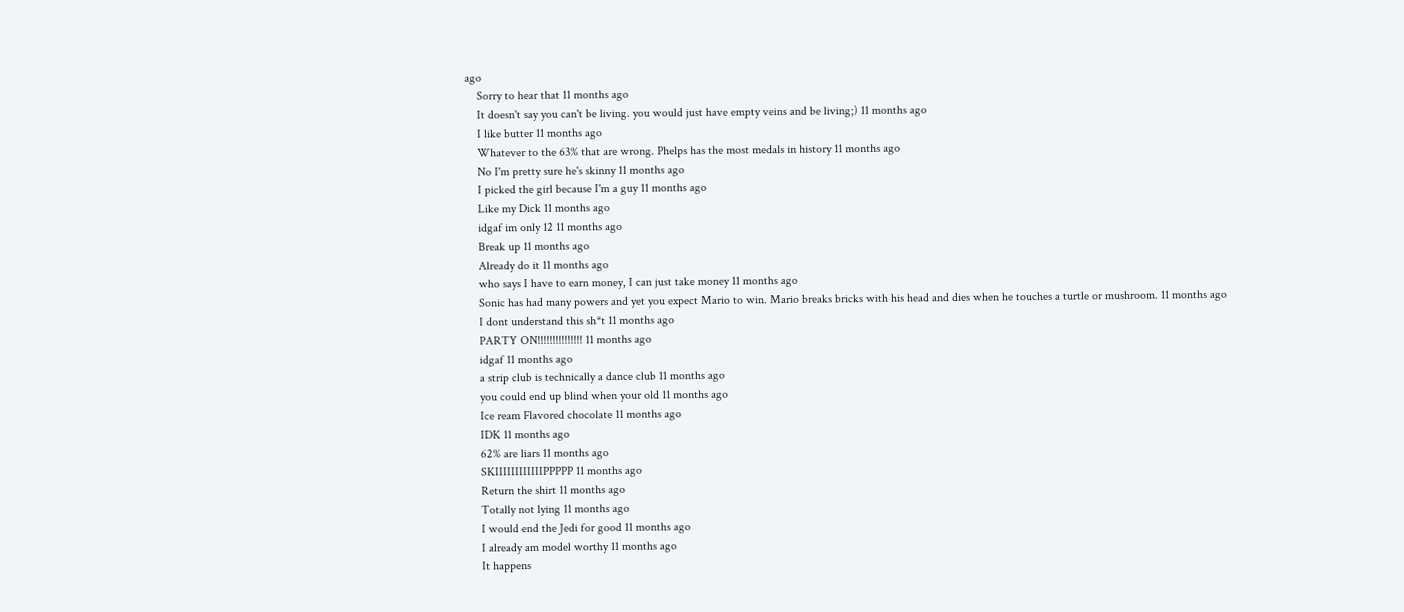ago
    Sorry to hear that 11 months ago
    It doesn't say you can't be living. you would just have empty veins and be living;) 11 months ago
    I like butter 11 months ago
    Whatever to the 63% that are wrong. Phelps has the most medals in history 11 months ago
    No I'm pretty sure he's skinny 11 months ago
    I picked the girl because I'm a guy 11 months ago
    Like my Dick 11 months ago
    idgaf im only 12 11 months ago
    Break up 11 months ago
    Already do it 11 months ago
    who says I have to earn money, I can just take money 11 months ago
    Sonic has had many powers and yet you expect Mario to win. Mario breaks bricks with his head and dies when he touches a turtle or mushroom. 11 months ago
    I dont understand this sh*t 11 months ago
    PARTY ON!!!!!!!!!!!!!!! 11 months ago
    idgaf 11 months ago
    a strip club is technically a dance club 11 months ago
    you could end up blind when your old 11 months ago
    Ice ream Flavored chocolate 11 months ago
    IDK 11 months ago
    62% are liars 11 months ago
    SKIIIIIIIIIIIIPPPPP 11 months ago
    Return the shirt 11 months ago
    Totally not lying 11 months ago
    I would end the Jedi for good 11 months ago
    I already am model worthy 11 months ago
    It happens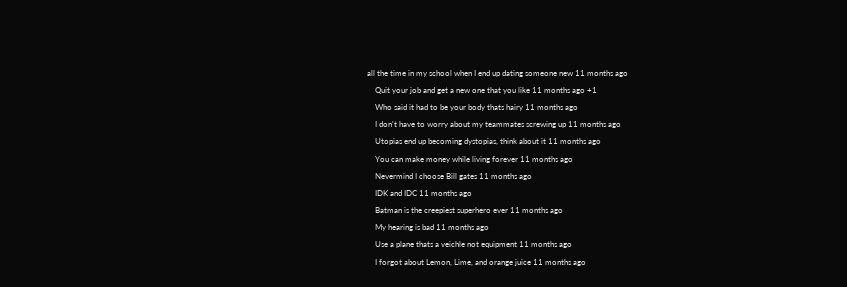all the time in my school when I end up dating someone new 11 months ago
    Quit your job and get a new one that you like 11 months ago +1
    Who said it had to be your body thats hairy 11 months ago
    I don't have to worry about my teammates screwing up 11 months ago
    Utopias end up becoming dystopias, think about it 11 months ago
    You can make money while living forever 11 months ago
    Nevermind I choose Bill gates 11 months ago
    IDK and IDC 11 months ago
    Batman is the creepiest superhero ever 11 months ago
    My hearing is bad 11 months ago
    Use a plane thats a veichle not equipment 11 months ago
    I forgot about Lemon, Lime, and orange juice 11 months ago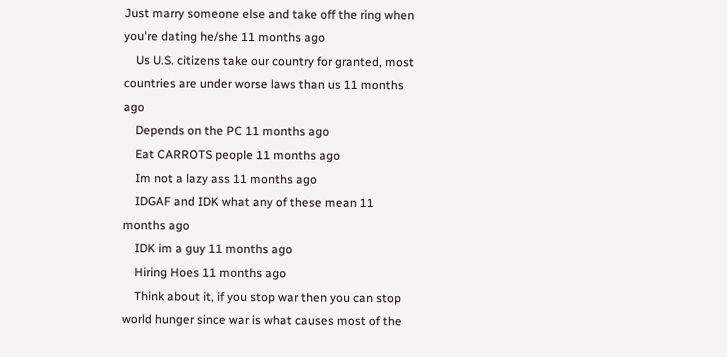Just marry someone else and take off the ring when you're dating he/she 11 months ago
    Us U.S. citizens take our country for granted, most countries are under worse laws than us 11 months ago
    Depends on the PC 11 months ago
    Eat CARROTS people 11 months ago
    Im not a lazy ass 11 months ago
    IDGAF and IDK what any of these mean 11 months ago
    IDK im a guy 11 months ago
    Hiring Hoes 11 months ago
    Think about it, if you stop war then you can stop world hunger since war is what causes most of the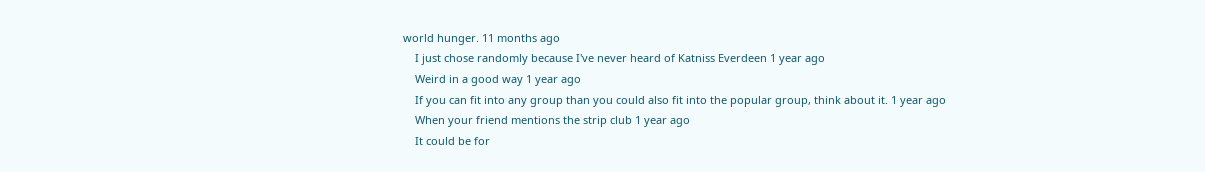world hunger. 11 months ago
    I just chose randomly because I've never heard of Katniss Everdeen 1 year ago
    Weird in a good way 1 year ago
    If you can fit into any group than you could also fit into the popular group, think about it. 1 year ago
    When your friend mentions the strip club 1 year ago
    It could be for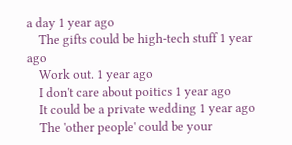a day 1 year ago
    The gifts could be high-tech stuff 1 year ago
    Work out. 1 year ago
    I don't care about poitics 1 year ago
    It could be a private wedding 1 year ago
    The 'other people' could be your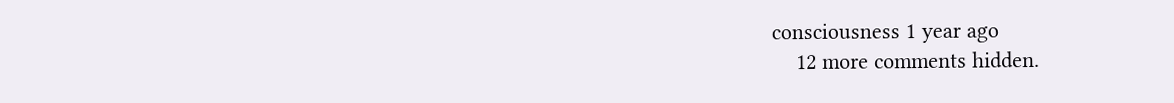consciousness 1 year ago
    12 more comments hidden.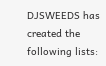DJSWEEDS has created the following lists: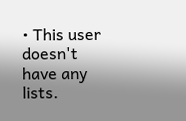• This user doesn't have any lists.